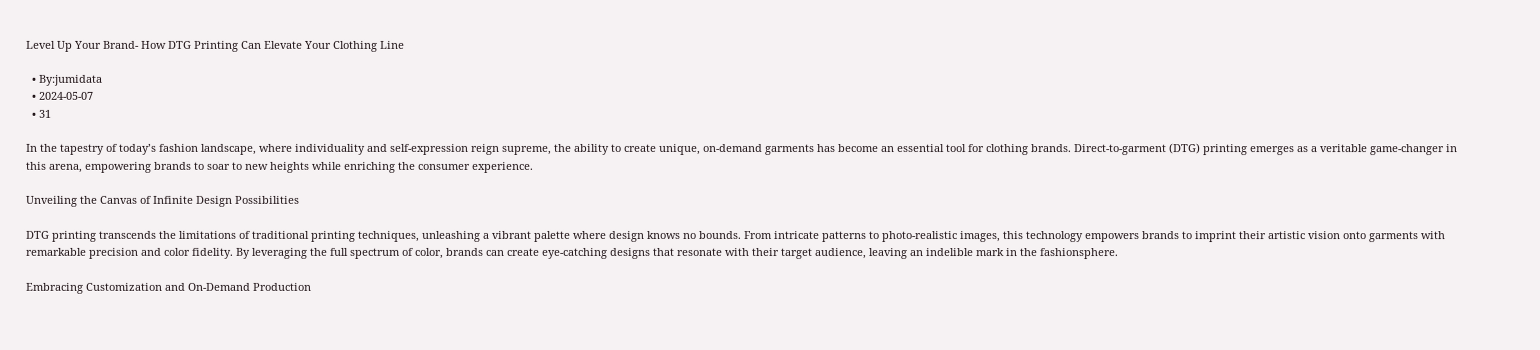Level Up Your Brand- How DTG Printing Can Elevate Your Clothing Line

  • By:jumidata
  • 2024-05-07
  • 31

In the tapestry of today’s fashion landscape, where individuality and self-expression reign supreme, the ability to create unique, on-demand garments has become an essential tool for clothing brands. Direct-to-garment (DTG) printing emerges as a veritable game-changer in this arena, empowering brands to soar to new heights while enriching the consumer experience.

Unveiling the Canvas of Infinite Design Possibilities

DTG printing transcends the limitations of traditional printing techniques, unleashing a vibrant palette where design knows no bounds. From intricate patterns to photo-realistic images, this technology empowers brands to imprint their artistic vision onto garments with remarkable precision and color fidelity. By leveraging the full spectrum of color, brands can create eye-catching designs that resonate with their target audience, leaving an indelible mark in the fashionsphere.

Embracing Customization and On-Demand Production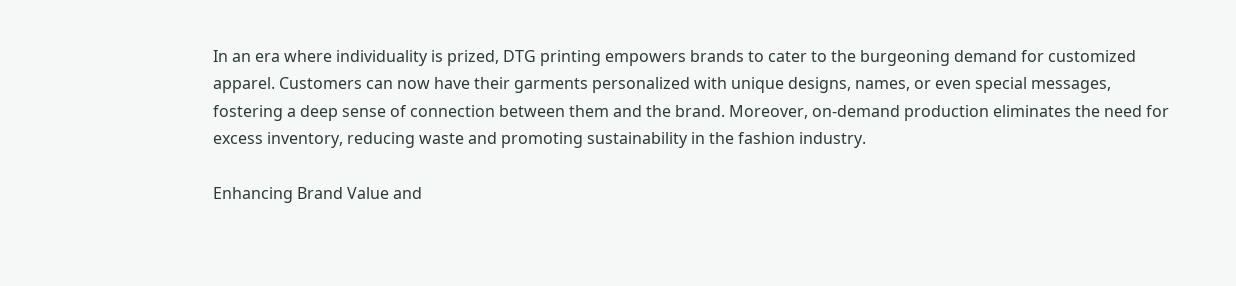In an era where individuality is prized, DTG printing empowers brands to cater to the burgeoning demand for customized apparel. Customers can now have their garments personalized with unique designs, names, or even special messages, fostering a deep sense of connection between them and the brand. Moreover, on-demand production eliminates the need for excess inventory, reducing waste and promoting sustainability in the fashion industry.

Enhancing Brand Value and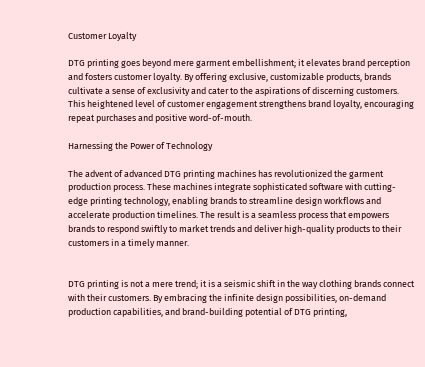Customer Loyalty

DTG printing goes beyond mere garment embellishment; it elevates brand perception and fosters customer loyalty. By offering exclusive, customizable products, brands cultivate a sense of exclusivity and cater to the aspirations of discerning customers. This heightened level of customer engagement strengthens brand loyalty, encouraging repeat purchases and positive word-of-mouth.

Harnessing the Power of Technology

The advent of advanced DTG printing machines has revolutionized the garment production process. These machines integrate sophisticated software with cutting-edge printing technology, enabling brands to streamline design workflows and accelerate production timelines. The result is a seamless process that empowers brands to respond swiftly to market trends and deliver high-quality products to their customers in a timely manner.


DTG printing is not a mere trend; it is a seismic shift in the way clothing brands connect with their customers. By embracing the infinite design possibilities, on-demand production capabilities, and brand-building potential of DTG printing,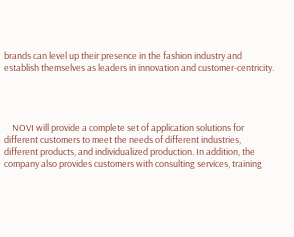brands can level up their presence in the fashion industry and establish themselves as leaders in innovation and customer-centricity.




    NOVI will provide a complete set of application solutions for different customers to meet the needs of different industries, different products, and individualized production. In addition, the company also provides customers with consulting services, training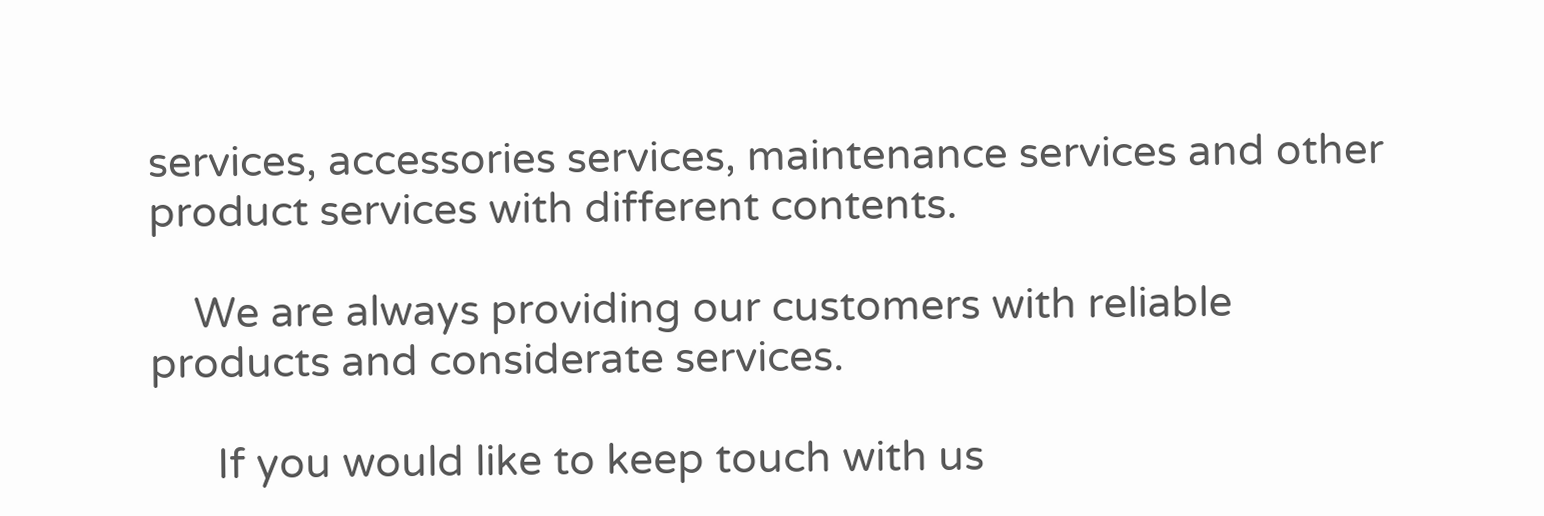services, accessories services, maintenance services and other product services with different contents.

    We are always providing our customers with reliable products and considerate services.

      If you would like to keep touch with us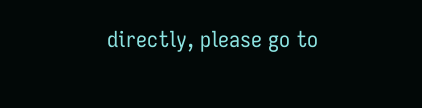directly, please go to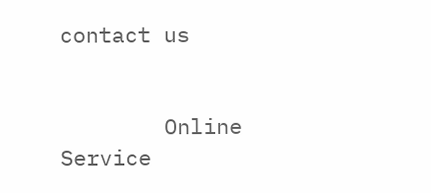contact us


        Online Service